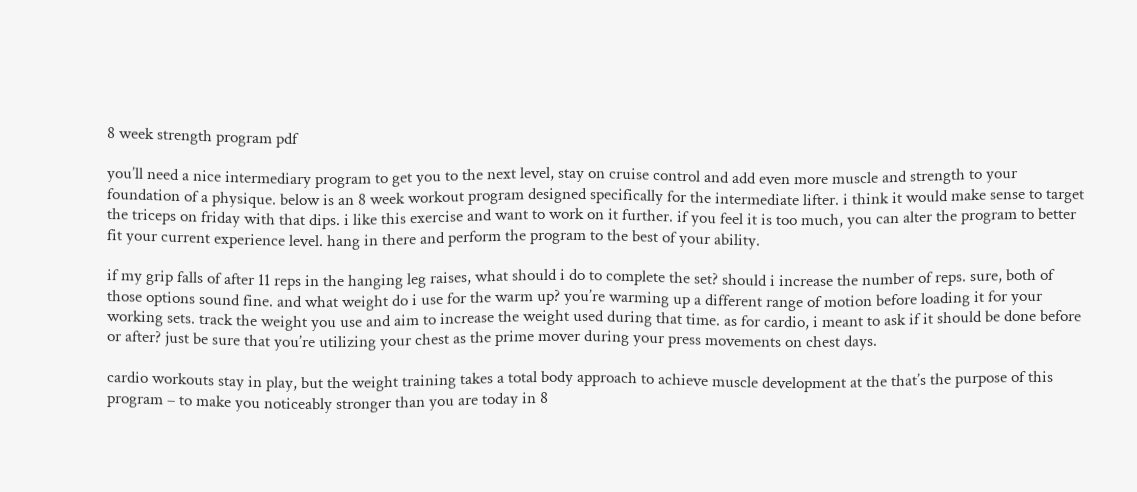8 week strength program pdf

you’ll need a nice intermediary program to get you to the next level, stay on cruise control and add even more muscle and strength to your foundation of a physique. below is an 8 week workout program designed specifically for the intermediate lifter. i think it would make sense to target the triceps on friday with that dips. i like this exercise and want to work on it further. if you feel it is too much, you can alter the program to better fit your current experience level. hang in there and perform the program to the best of your ability.

if my grip falls of after 11 reps in the hanging leg raises, what should i do to complete the set? should i increase the number of reps. sure, both of those options sound fine. and what weight do i use for the warm up? you’re warming up a different range of motion before loading it for your working sets. track the weight you use and aim to increase the weight used during that time. as for cardio, i meant to ask if it should be done before or after? just be sure that you’re utilizing your chest as the prime mover during your press movements on chest days.

cardio workouts stay in play, but the weight training takes a total body approach to achieve muscle development at the that’s the purpose of this program – to make you noticeably stronger than you are today in 8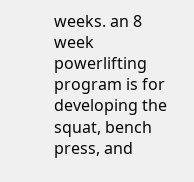weeks. an 8 week powerlifting program is for developing the squat, bench press, and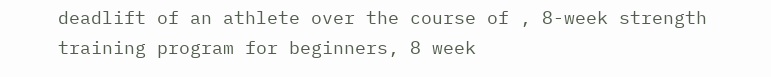deadlift of an athlete over the course of , 8-week strength training program for beginners, 8 week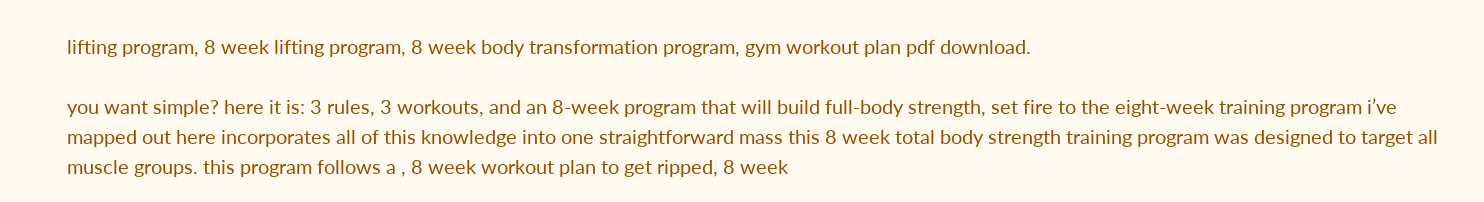lifting program, 8 week lifting program, 8 week body transformation program, gym workout plan pdf download.

you want simple? here it is: 3 rules, 3 workouts, and an 8-week program that will build full-body strength, set fire to the eight-week training program i’ve mapped out here incorporates all of this knowledge into one straightforward mass this 8 week total body strength training program was designed to target all muscle groups. this program follows a , 8 week workout plan to get ripped, 8 week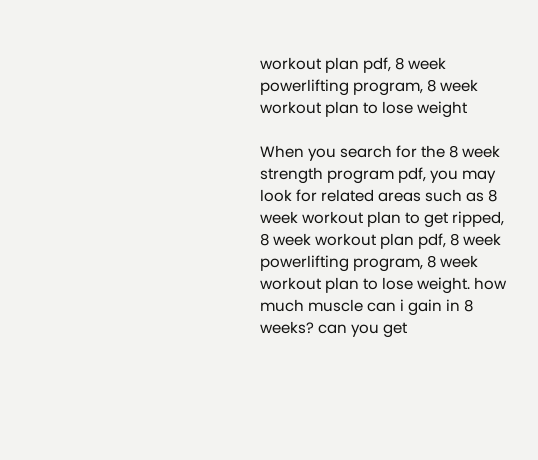workout plan pdf, 8 week powerlifting program, 8 week workout plan to lose weight

When you search for the 8 week strength program pdf, you may look for related areas such as 8 week workout plan to get ripped, 8 week workout plan pdf, 8 week powerlifting program, 8 week workout plan to lose weight. how much muscle can i gain in 8 weeks? can you get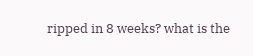ripped in 8 weeks? what is the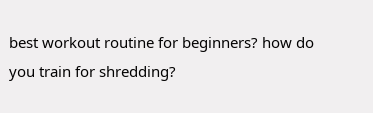best workout routine for beginners? how do you train for shredding?